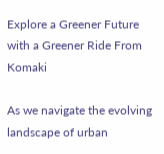Explore a Greener Future with a Greener Ride From Komaki

As we navigate the evolving landscape of urban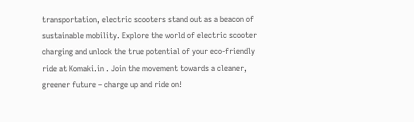transportation, electric scooters stand out as a beacon of sustainable mobility. Explore the world of electric scooter charging and unlock the true potential of your eco-friendly ride at Komaki.in . Join the movement towards a cleaner, greener future – charge up and ride on!